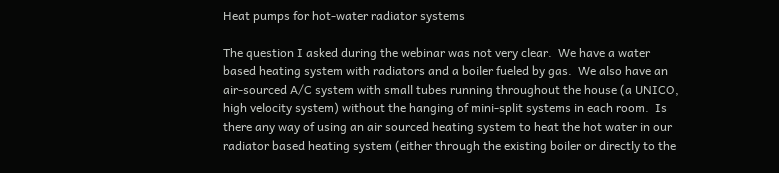Heat pumps for hot-water radiator systems

The question I asked during the webinar was not very clear.  We have a water based heating system with radiators and a boiler fueled by gas.  We also have an air-sourced A/C system with small tubes running throughout the house (a UNICO, high velocity system) without the hanging of mini-split systems in each room.  Is there any way of using an air sourced heating system to heat the hot water in our radiator based heating system (either through the existing boiler or directly to the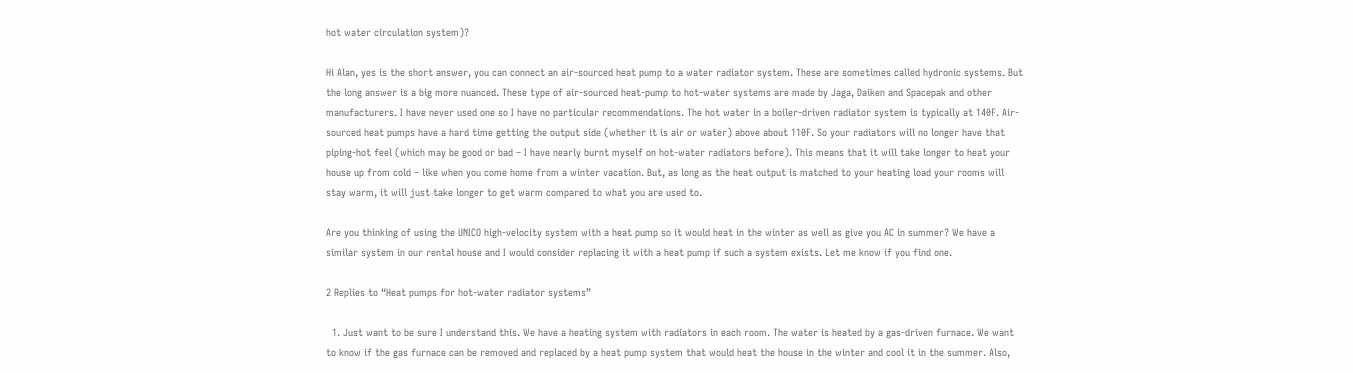hot water circulation system)?

Hi Alan, yes is the short answer, you can connect an air-sourced heat pump to a water radiator system. These are sometimes called hydronic systems. But the long answer is a big more nuanced. These type of air-sourced heat-pump to hot-water systems are made by Jaga, Daiken and Spacepak and other manufacturers. I have never used one so I have no particular recommendations. The hot water in a boiler-driven radiator system is typically at 140F. Air-sourced heat pumps have a hard time getting the output side (whether it is air or water) above about 110F. So your radiators will no longer have that piping-hot feel (which may be good or bad – I have nearly burnt myself on hot-water radiators before). This means that it will take longer to heat your house up from cold – like when you come home from a winter vacation. But, as long as the heat output is matched to your heating load your rooms will stay warm, it will just take longer to get warm compared to what you are used to.

Are you thinking of using the UNICO high-velocity system with a heat pump so it would heat in the winter as well as give you AC in summer? We have a similar system in our rental house and I would consider replacing it with a heat pump if such a system exists. Let me know if you find one.

2 Replies to “Heat pumps for hot-water radiator systems”

  1. Just want to be sure I understand this. We have a heating system with radiators in each room. The water is heated by a gas-driven furnace. We want to know if the gas furnace can be removed and replaced by a heat pump system that would heat the house in the winter and cool it in the summer. Also,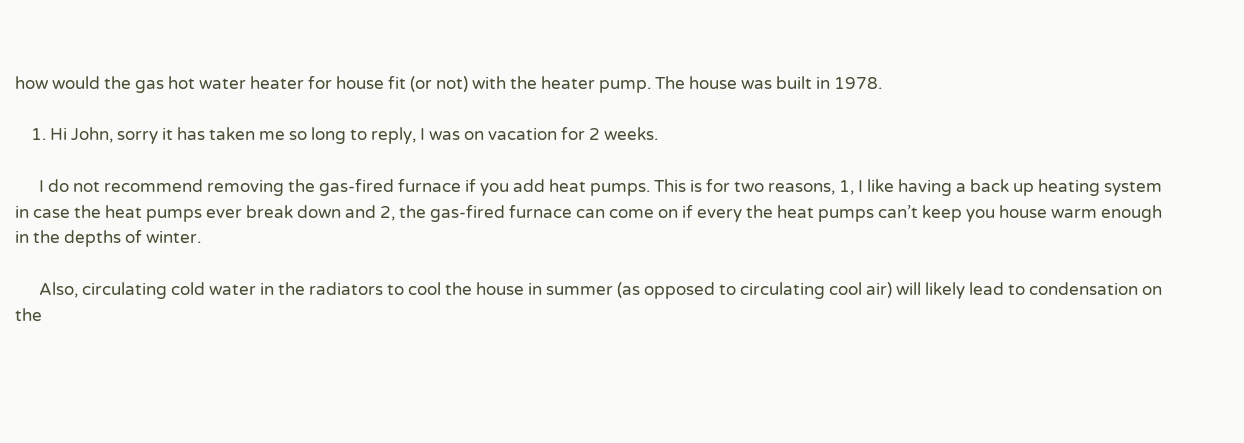how would the gas hot water heater for house fit (or not) with the heater pump. The house was built in 1978.

    1. Hi John, sorry it has taken me so long to reply, I was on vacation for 2 weeks.

      I do not recommend removing the gas-fired furnace if you add heat pumps. This is for two reasons, 1, I like having a back up heating system in case the heat pumps ever break down and 2, the gas-fired furnace can come on if every the heat pumps can’t keep you house warm enough in the depths of winter.

      Also, circulating cold water in the radiators to cool the house in summer (as opposed to circulating cool air) will likely lead to condensation on the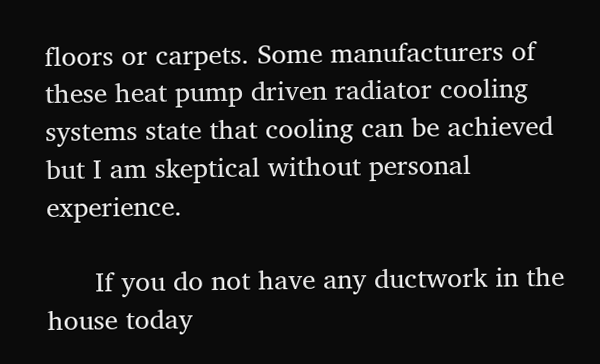floors or carpets. Some manufacturers of these heat pump driven radiator cooling systems state that cooling can be achieved but I am skeptical without personal experience.

      If you do not have any ductwork in the house today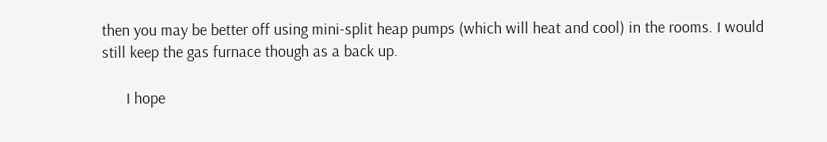then you may be better off using mini-split heap pumps (which will heat and cool) in the rooms. I would still keep the gas furnace though as a back up.

      I hope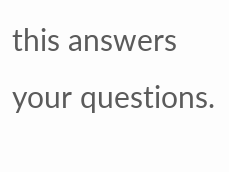this answers your questions.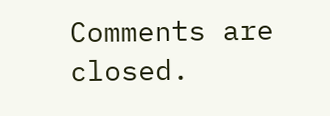Comments are closed.